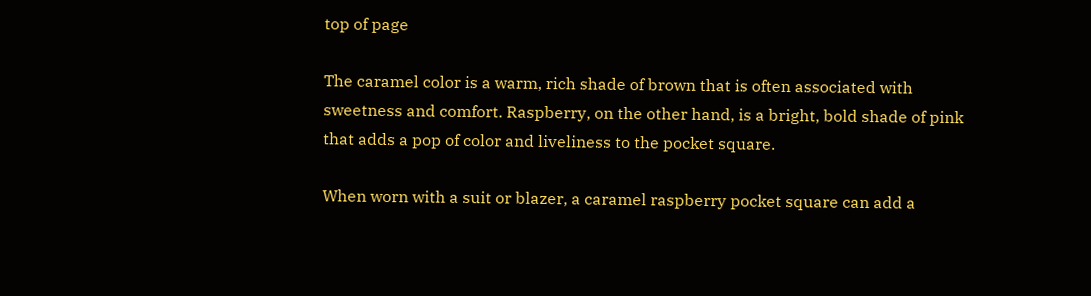top of page

The caramel color is a warm, rich shade of brown that is often associated with sweetness and comfort. Raspberry, on the other hand, is a bright, bold shade of pink that adds a pop of color and liveliness to the pocket square.

When worn with a suit or blazer, a caramel raspberry pocket square can add a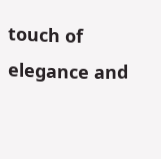touch of elegance and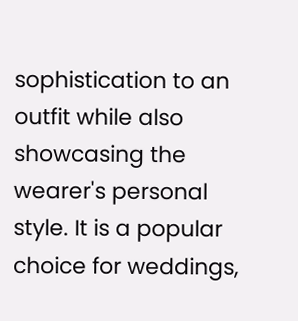sophistication to an outfit while also showcasing the wearer's personal style. It is a popular choice for weddings,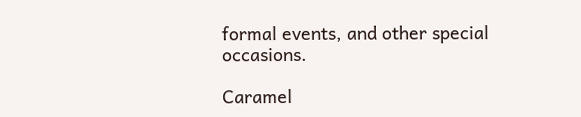formal events, and other special occasions.

Caramel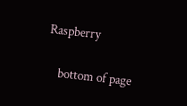Raspberry

    bottom of page